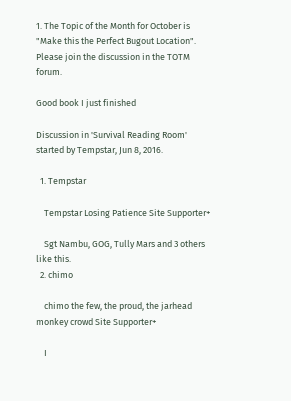1. The Topic of the Month for October is "Make this the Perfect Bugout Location". Please join the discussion in the TOTM forum.

Good book I just finished

Discussion in 'Survival Reading Room' started by Tempstar, Jun 8, 2016.

  1. Tempstar

    Tempstar Losing Patience Site Supporter+

    Sgt Nambu, GOG, Tully Mars and 3 others like this.
  2. chimo

    chimo the few, the proud, the jarhead monkey crowd Site Supporter+

    I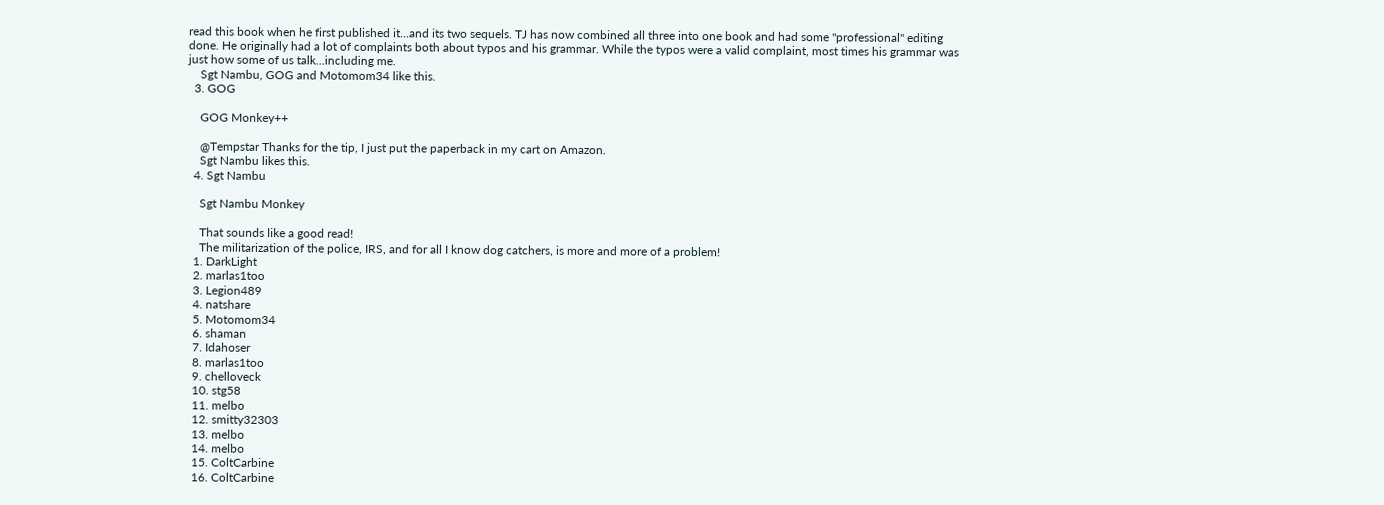read this book when he first published it...and its two sequels. TJ has now combined all three into one book and had some "professional" editing done. He originally had a lot of complaints both about typos and his grammar. While the typos were a valid complaint, most times his grammar was just how some of us talk...including me.
    Sgt Nambu, GOG and Motomom34 like this.
  3. GOG

    GOG Monkey++

    @Tempstar Thanks for the tip, I just put the paperback in my cart on Amazon.
    Sgt Nambu likes this.
  4. Sgt Nambu

    Sgt Nambu Monkey

    That sounds like a good read!
    The militarization of the police, IRS, and for all I know dog catchers, is more and more of a problem!
  1. DarkLight
  2. marlas1too
  3. Legion489
  4. natshare
  5. Motomom34
  6. shaman
  7. Idahoser
  8. marlas1too
  9. chelloveck
  10. stg58
  11. melbo
  12. smitty32303
  13. melbo
  14. melbo
  15. ColtCarbine
  16. ColtCarbine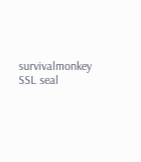survivalmonkey SSL seal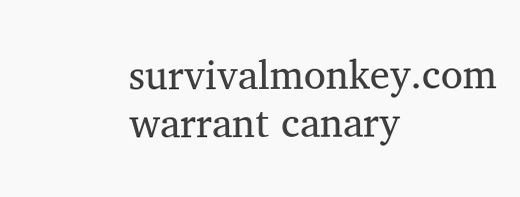survivalmonkey.com warrant canary